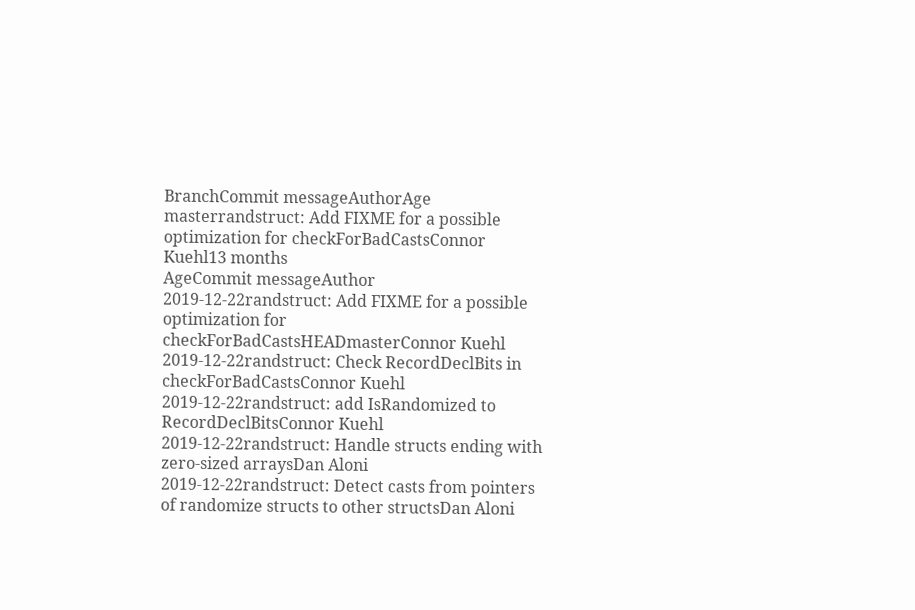BranchCommit messageAuthorAge
masterrandstruct: Add FIXME for a possible optimization for checkForBadCastsConnor Kuehl13 months
AgeCommit messageAuthor
2019-12-22randstruct: Add FIXME for a possible optimization for checkForBadCastsHEADmasterConnor Kuehl
2019-12-22randstruct: Check RecordDeclBits in checkForBadCastsConnor Kuehl
2019-12-22randstruct: add IsRandomized to RecordDeclBitsConnor Kuehl
2019-12-22randstruct: Handle structs ending with zero-sized arraysDan Aloni
2019-12-22randstruct: Detect casts from pointers of randomize structs to other structsDan Aloni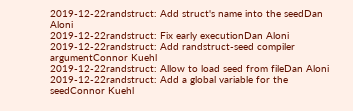2019-12-22randstruct: Add struct's name into the seedDan Aloni
2019-12-22randstruct: Fix early executionDan Aloni
2019-12-22randstruct: Add randstruct-seed compiler argumentConnor Kuehl
2019-12-22randstruct: Allow to load seed from fileDan Aloni
2019-12-22randstruct: Add a global variable for the seedConnor Kuehl